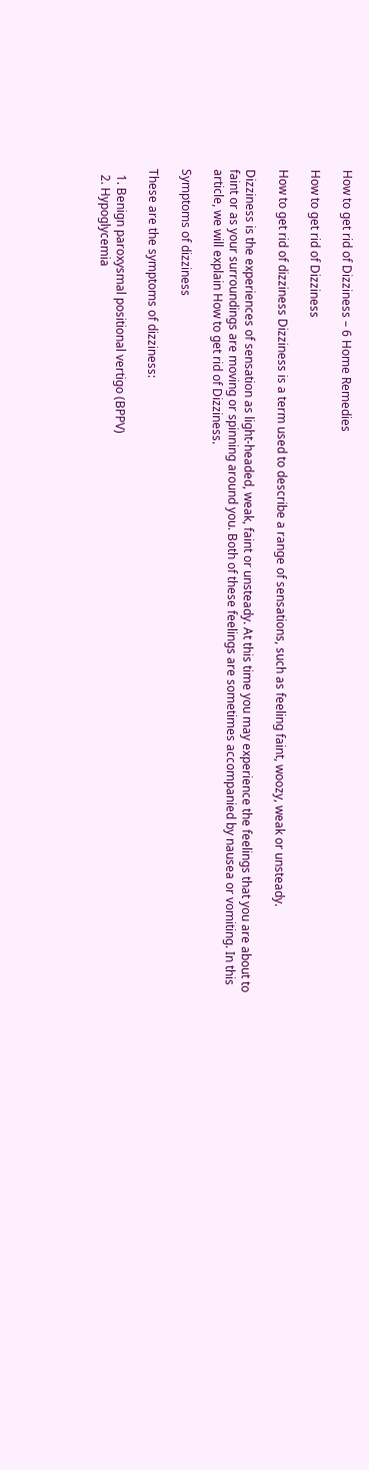How to get rid of Dizziness – 6 Home Remedies

How to get rid of Dizziness

How to get rid of dizziness Dizziness is a term used to describe a range of sensations, such as feeling faint, woozy, weak or unsteady.

Dizziness is the experiences of sensation as light-headed, weak, faint or unsteady. At this time you may experience the feelings that you are about to faint or as your surroundings are moving or spinning around you. Both of these feelings are sometimes accompanied by nausea or vomiting. In this article, we will explain How to get rid of Dizziness.

Symptoms of dizziness

These are the symptoms of dizziness:

  1. Benign paroxysmal positional vertigo (BPPV)
  2. Hypoglycemia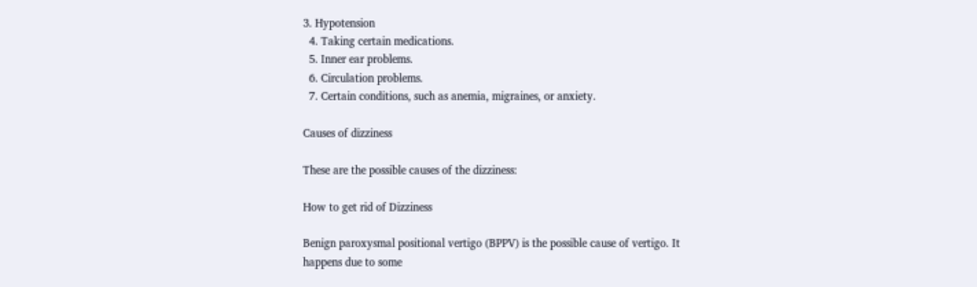3. Hypotension
  4. Taking certain medications.
  5. Inner ear problems.
  6. Circulation problems.
  7. Certain conditions, such as anemia, migraines, or anxiety.

Causes of dizziness

These are the possible causes of the dizziness:

How to get rid of Dizziness

Benign paroxysmal positional vertigo (BPPV) is the possible cause of vertigo. It happens due to some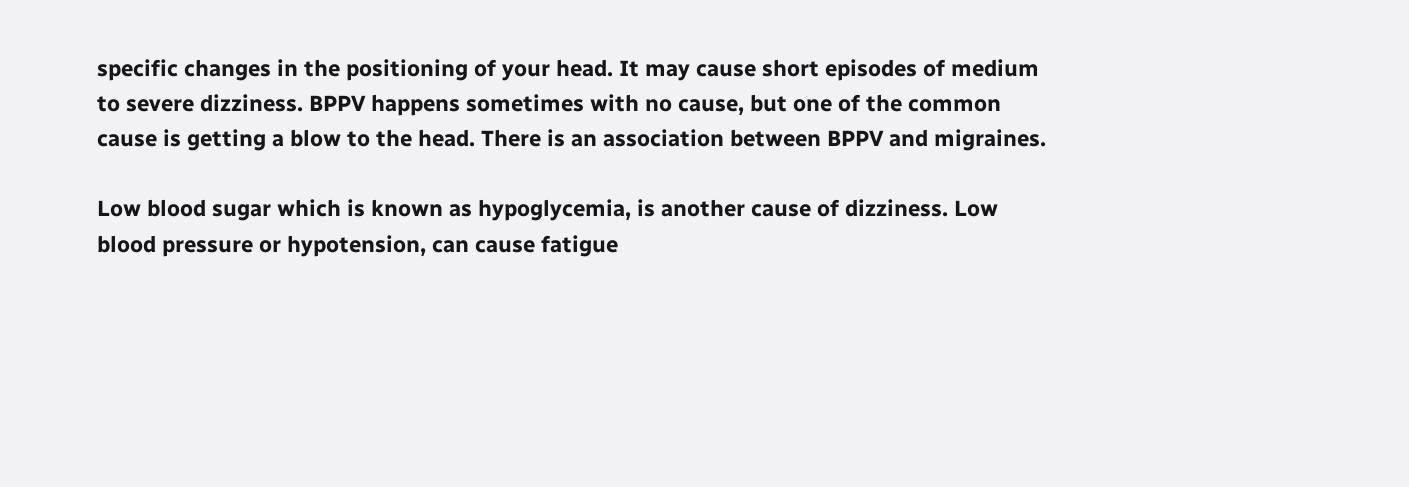specific changes in the positioning of your head. It may cause short episodes of medium to severe dizziness. BPPV happens sometimes with no cause, but one of the common cause is getting a blow to the head. There is an association between BPPV and migraines.

Low blood sugar which is known as hypoglycemia, is another cause of dizziness. Low blood pressure or hypotension, can cause fatigue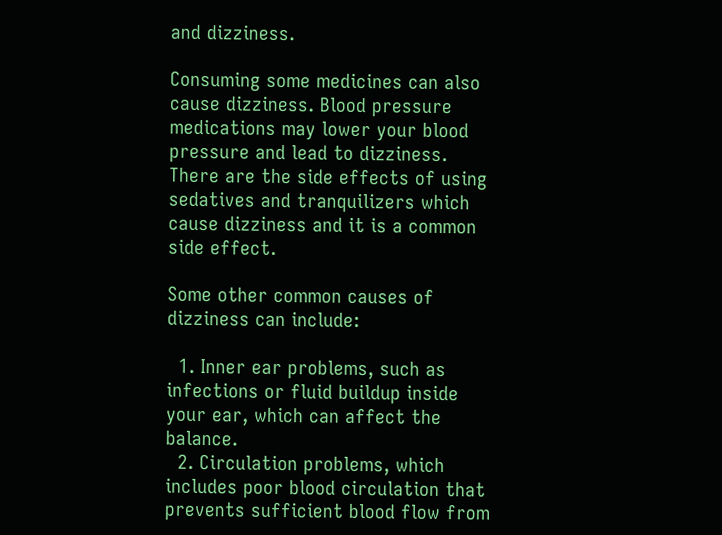and dizziness.

Consuming some medicines can also cause dizziness. Blood pressure medications may lower your blood pressure and lead to dizziness. There are the side effects of using sedatives and tranquilizers which cause dizziness and it is a common side effect.

Some other common causes of dizziness can include:

  1. Inner ear problems, such as infections or fluid buildup inside your ear, which can affect the balance.
  2. Circulation problems, which includes poor blood circulation that prevents sufficient blood flow from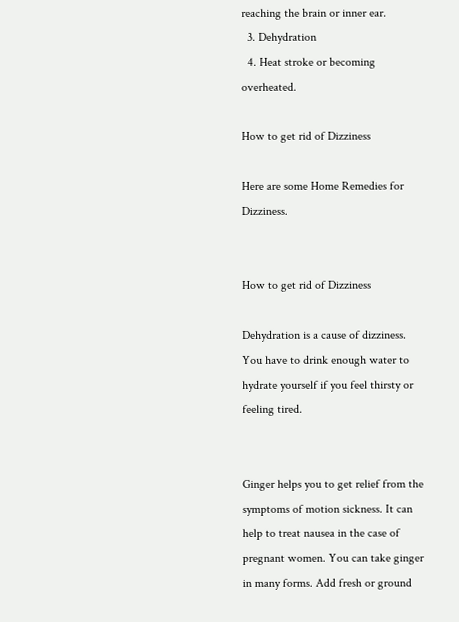reaching the brain or inner ear.
  3. Dehydration
  4. Heat stroke or becoming overheated.

How to get rid of Dizziness

Here are some Home Remedies for Dizziness.


How to get rid of Dizziness

Dehydration is a cause of dizziness. You have to drink enough water to hydrate yourself if you feel thirsty or feeling tired.


Ginger helps you to get relief from the symptoms of motion sickness. It can help to treat nausea in the case of pregnant women. You can take ginger in many forms. Add fresh or ground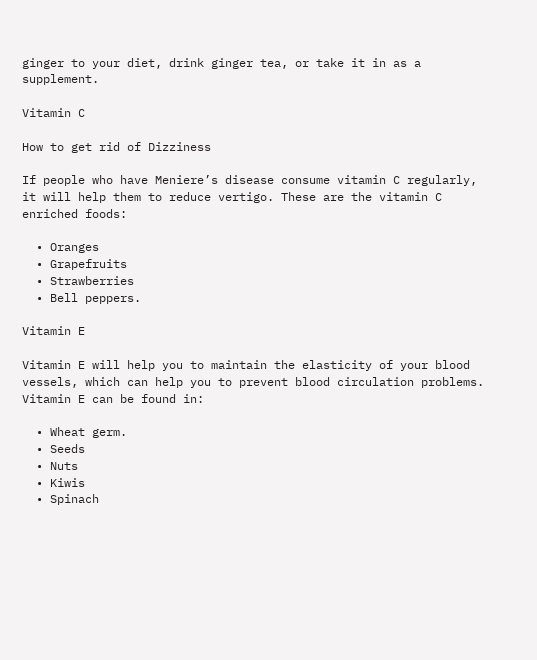ginger to your diet, drink ginger tea, or take it in as a supplement.

Vitamin C

How to get rid of Dizziness

If people who have Meniere’s disease consume vitamin C regularly, it will help them to reduce vertigo. These are the vitamin C enriched foods:

  • Oranges
  • Grapefruits
  • Strawberries
  • Bell peppers.

Vitamin E

Vitamin E will help you to maintain the elasticity of your blood vessels, which can help you to prevent blood circulation problems. Vitamin E can be found in:

  • Wheat germ.
  • Seeds
  • Nuts
  • Kiwis
  • Spinach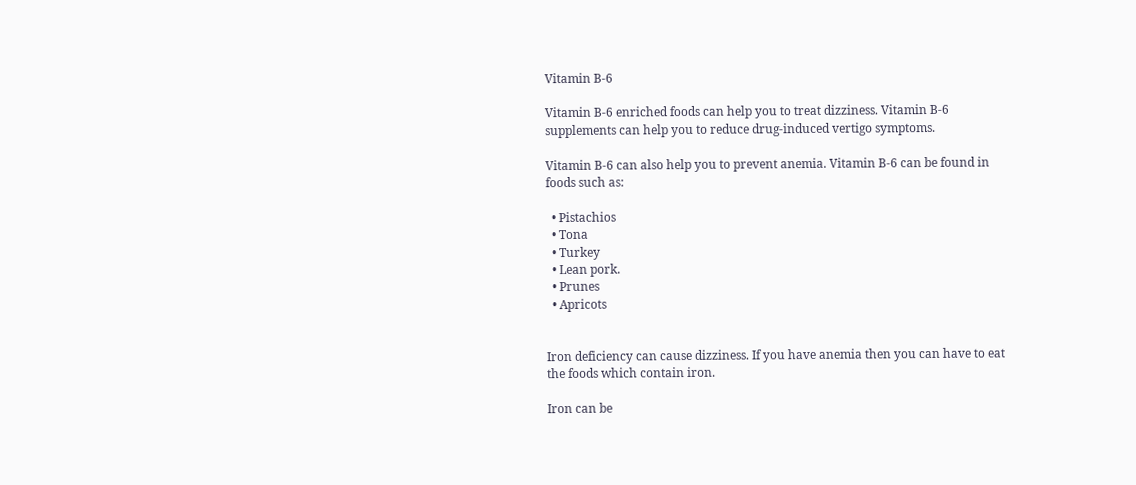Vitamin B-6

Vitamin B-6 enriched foods can help you to treat dizziness. Vitamin B-6 supplements can help you to reduce drug-induced vertigo symptoms.

Vitamin B-6 can also help you to prevent anemia. Vitamin B-6 can be found in foods such as:

  • Pistachios
  • Tona
  • Turkey
  • Lean pork.
  • Prunes
  • Apricots


Iron deficiency can cause dizziness. If you have anemia then you can have to eat the foods which contain iron.

Iron can be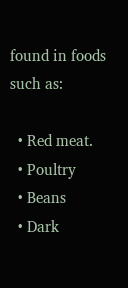found in foods such as:

  • Red meat.
  • Poultry
  • Beans
  • Dark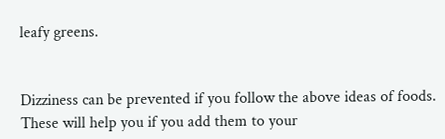leafy greens.


Dizziness can be prevented if you follow the above ideas of foods. These will help you if you add them to your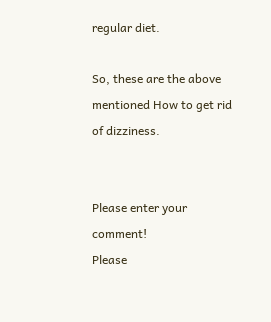regular diet.

So, these are the above mentioned How to get rid of dizziness.


Please enter your comment!
Please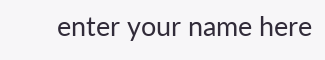enter your name here